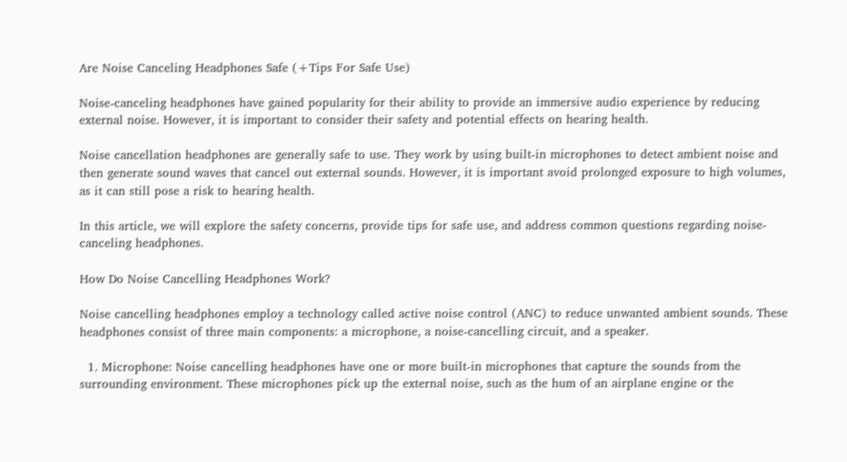Are Noise Canceling Headphones Safe (+Tips For Safe Use)

Noise-canceling headphones have gained popularity for their ability to provide an immersive audio experience by reducing external noise. However, it is important to consider their safety and potential effects on hearing health.

Noise cancellation headphones are generally safe to use. They work by using built-in microphones to detect ambient noise and then generate sound waves that cancel out external sounds. However, it is important avoid prolonged exposure to high volumes, as it can still pose a risk to hearing health.

In this article, we will explore the safety concerns, provide tips for safe use, and address common questions regarding noise-canceling headphones.

How Do Noise Cancelling Headphones Work?

Noise cancelling headphones employ a technology called active noise control (ANC) to reduce unwanted ambient sounds. These headphones consist of three main components: a microphone, a noise-cancelling circuit, and a speaker.

  1. Microphone: Noise cancelling headphones have one or more built-in microphones that capture the sounds from the surrounding environment. These microphones pick up the external noise, such as the hum of an airplane engine or the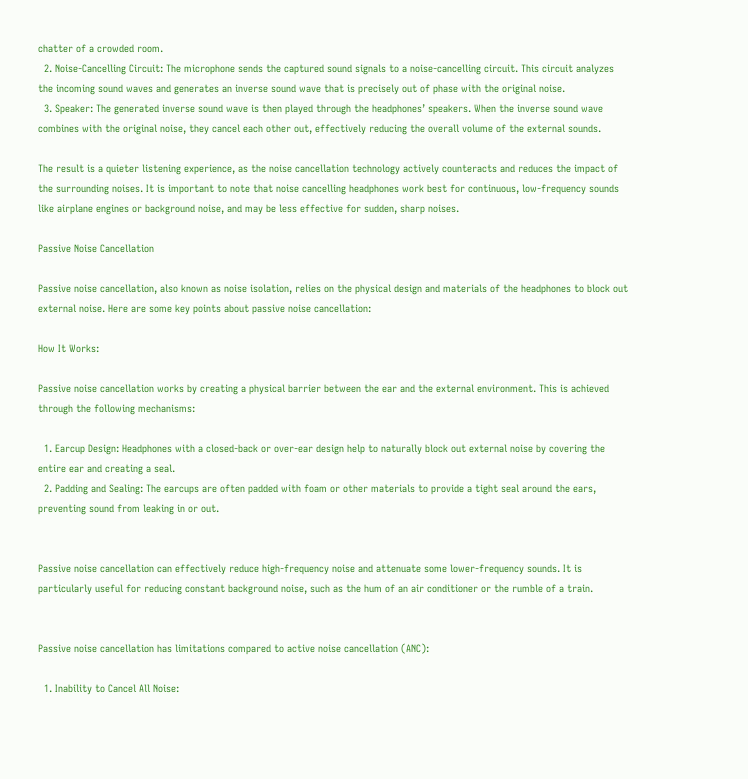chatter of a crowded room.
  2. Noise-Cancelling Circuit: The microphone sends the captured sound signals to a noise-cancelling circuit. This circuit analyzes the incoming sound waves and generates an inverse sound wave that is precisely out of phase with the original noise.
  3. Speaker: The generated inverse sound wave is then played through the headphones’ speakers. When the inverse sound wave combines with the original noise, they cancel each other out, effectively reducing the overall volume of the external sounds.

The result is a quieter listening experience, as the noise cancellation technology actively counteracts and reduces the impact of the surrounding noises. It is important to note that noise cancelling headphones work best for continuous, low-frequency sounds like airplane engines or background noise, and may be less effective for sudden, sharp noises.

Passive Noise Cancellation

Passive noise cancellation, also known as noise isolation, relies on the physical design and materials of the headphones to block out external noise. Here are some key points about passive noise cancellation:

How It Works:

Passive noise cancellation works by creating a physical barrier between the ear and the external environment. This is achieved through the following mechanisms:

  1. Earcup Design: Headphones with a closed-back or over-ear design help to naturally block out external noise by covering the entire ear and creating a seal.
  2. Padding and Sealing: The earcups are often padded with foam or other materials to provide a tight seal around the ears, preventing sound from leaking in or out.


Passive noise cancellation can effectively reduce high-frequency noise and attenuate some lower-frequency sounds. It is particularly useful for reducing constant background noise, such as the hum of an air conditioner or the rumble of a train.


Passive noise cancellation has limitations compared to active noise cancellation (ANC):

  1. Inability to Cancel All Noise: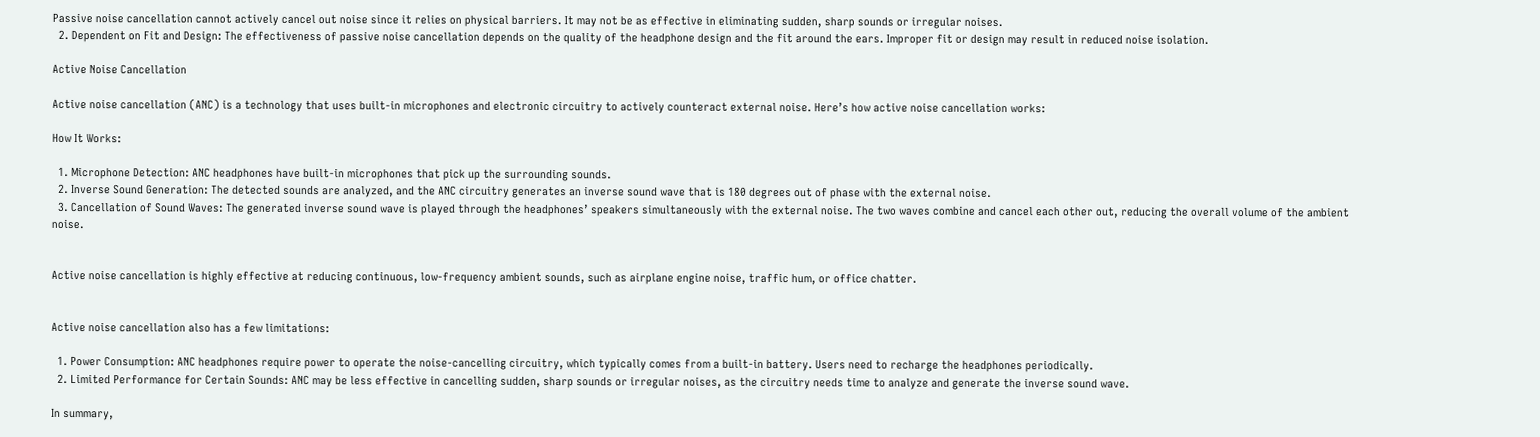Passive noise cancellation cannot actively cancel out noise since it relies on physical barriers. It may not be as effective in eliminating sudden, sharp sounds or irregular noises.
  2. Dependent on Fit and Design: The effectiveness of passive noise cancellation depends on the quality of the headphone design and the fit around the ears. Improper fit or design may result in reduced noise isolation.

Active Noise Cancellation

Active noise cancellation (ANC) is a technology that uses built-in microphones and electronic circuitry to actively counteract external noise. Here’s how active noise cancellation works:

How It Works:

  1. Microphone Detection: ANC headphones have built-in microphones that pick up the surrounding sounds.
  2. Inverse Sound Generation: The detected sounds are analyzed, and the ANC circuitry generates an inverse sound wave that is 180 degrees out of phase with the external noise.
  3. Cancellation of Sound Waves: The generated inverse sound wave is played through the headphones’ speakers simultaneously with the external noise. The two waves combine and cancel each other out, reducing the overall volume of the ambient noise.


Active noise cancellation is highly effective at reducing continuous, low-frequency ambient sounds, such as airplane engine noise, traffic hum, or office chatter.


Active noise cancellation also has a few limitations:

  1. Power Consumption: ANC headphones require power to operate the noise-cancelling circuitry, which typically comes from a built-in battery. Users need to recharge the headphones periodically.
  2. Limited Performance for Certain Sounds: ANC may be less effective in cancelling sudden, sharp sounds or irregular noises, as the circuitry needs time to analyze and generate the inverse sound wave.

In summary,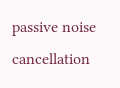passive noise cancellation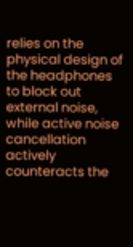relies on the physical design of the headphones to block out external noise, while active noise cancellation actively counteracts the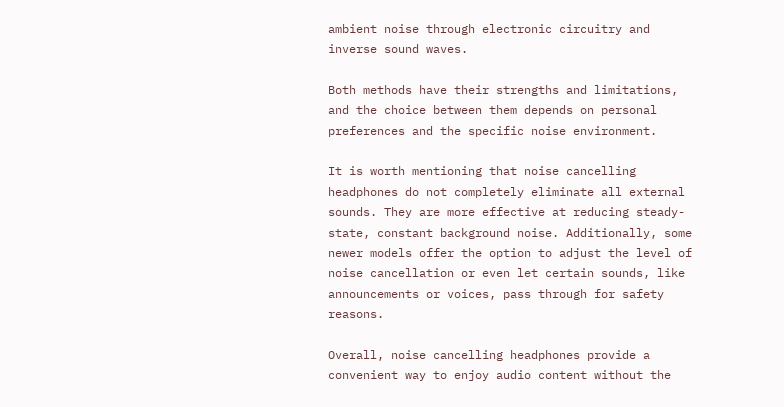ambient noise through electronic circuitry and inverse sound waves.

Both methods have their strengths and limitations, and the choice between them depends on personal preferences and the specific noise environment.

It is worth mentioning that noise cancelling headphones do not completely eliminate all external sounds. They are more effective at reducing steady-state, constant background noise. Additionally, some newer models offer the option to adjust the level of noise cancellation or even let certain sounds, like announcements or voices, pass through for safety reasons.

Overall, noise cancelling headphones provide a convenient way to enjoy audio content without the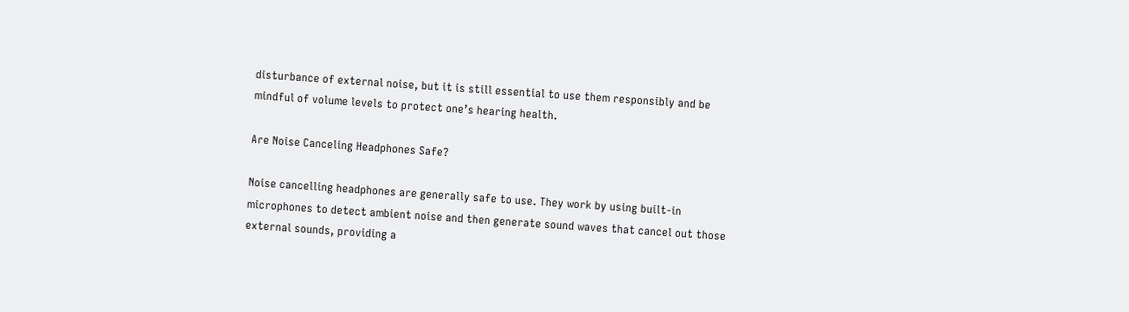disturbance of external noise, but it is still essential to use them responsibly and be mindful of volume levels to protect one’s hearing health.

Are Noise Canceling Headphones Safe?

Noise cancelling headphones are generally safe to use. They work by using built-in microphones to detect ambient noise and then generate sound waves that cancel out those external sounds, providing a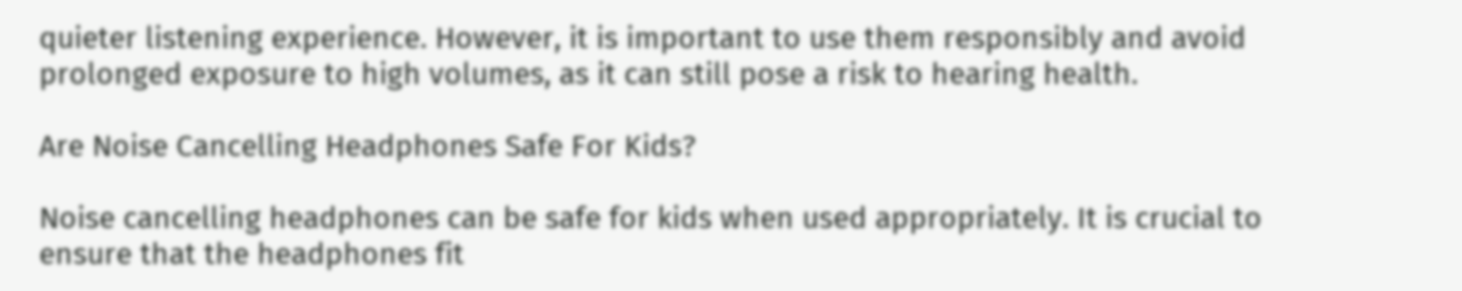quieter listening experience. However, it is important to use them responsibly and avoid prolonged exposure to high volumes, as it can still pose a risk to hearing health.

Are Noise Cancelling Headphones Safe For Kids?

Noise cancelling headphones can be safe for kids when used appropriately. It is crucial to ensure that the headphones fit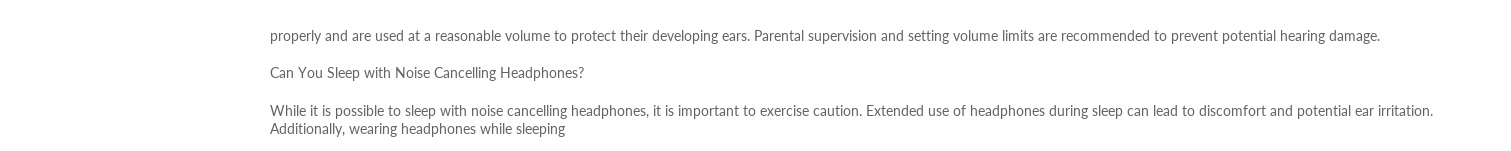properly and are used at a reasonable volume to protect their developing ears. Parental supervision and setting volume limits are recommended to prevent potential hearing damage.

Can You Sleep with Noise Cancelling Headphones?

While it is possible to sleep with noise cancelling headphones, it is important to exercise caution. Extended use of headphones during sleep can lead to discomfort and potential ear irritation. Additionally, wearing headphones while sleeping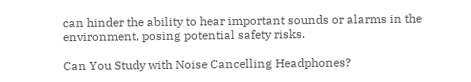can hinder the ability to hear important sounds or alarms in the environment, posing potential safety risks.

Can You Study with Noise Cancelling Headphones?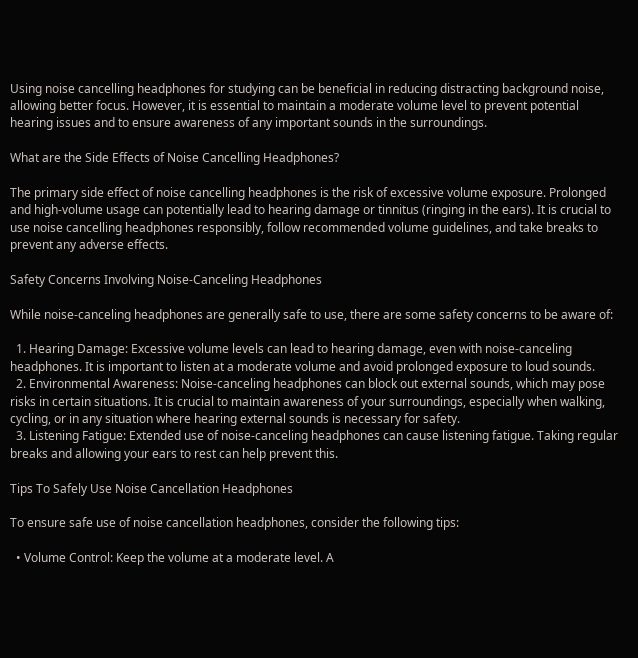Using noise cancelling headphones for studying can be beneficial in reducing distracting background noise, allowing better focus. However, it is essential to maintain a moderate volume level to prevent potential hearing issues and to ensure awareness of any important sounds in the surroundings.

What are the Side Effects of Noise Cancelling Headphones?

The primary side effect of noise cancelling headphones is the risk of excessive volume exposure. Prolonged and high-volume usage can potentially lead to hearing damage or tinnitus (ringing in the ears). It is crucial to use noise cancelling headphones responsibly, follow recommended volume guidelines, and take breaks to prevent any adverse effects.

Safety Concerns Involving Noise-Canceling Headphones

While noise-canceling headphones are generally safe to use, there are some safety concerns to be aware of:

  1. Hearing Damage: Excessive volume levels can lead to hearing damage, even with noise-canceling headphones. It is important to listen at a moderate volume and avoid prolonged exposure to loud sounds.
  2. Environmental Awareness: Noise-canceling headphones can block out external sounds, which may pose risks in certain situations. It is crucial to maintain awareness of your surroundings, especially when walking, cycling, or in any situation where hearing external sounds is necessary for safety.
  3. Listening Fatigue: Extended use of noise-canceling headphones can cause listening fatigue. Taking regular breaks and allowing your ears to rest can help prevent this.

Tips To Safely Use Noise Cancellation Headphones

To ensure safe use of noise cancellation headphones, consider the following tips:

  • Volume Control: Keep the volume at a moderate level. A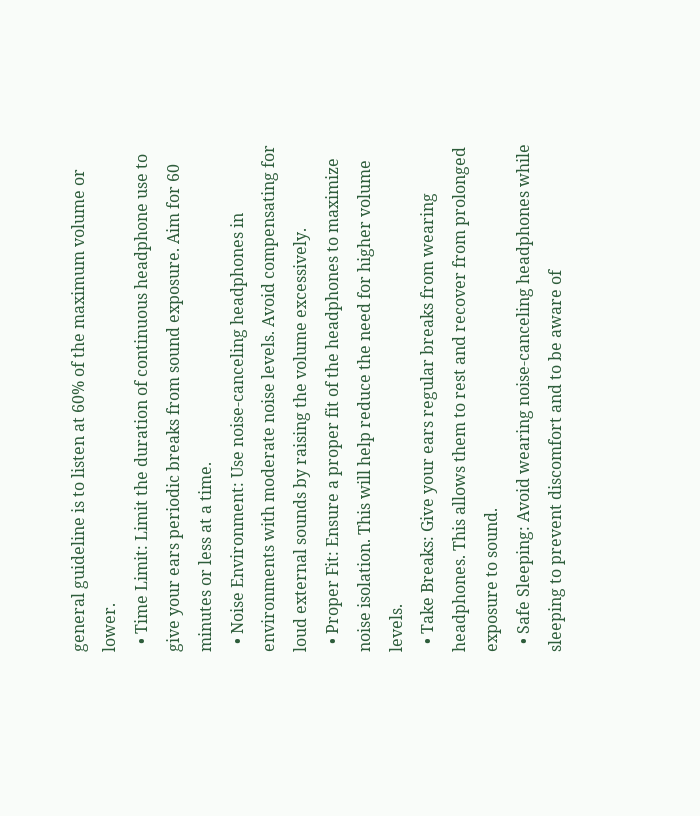general guideline is to listen at 60% of the maximum volume or lower.
  • Time Limit: Limit the duration of continuous headphone use to give your ears periodic breaks from sound exposure. Aim for 60 minutes or less at a time.
  • Noise Environment: Use noise-canceling headphones in environments with moderate noise levels. Avoid compensating for loud external sounds by raising the volume excessively.
  • Proper Fit: Ensure a proper fit of the headphones to maximize noise isolation. This will help reduce the need for higher volume levels.
  • Take Breaks: Give your ears regular breaks from wearing headphones. This allows them to rest and recover from prolonged exposure to sound.
  • Safe Sleeping: Avoid wearing noise-canceling headphones while sleeping to prevent discomfort and to be aware of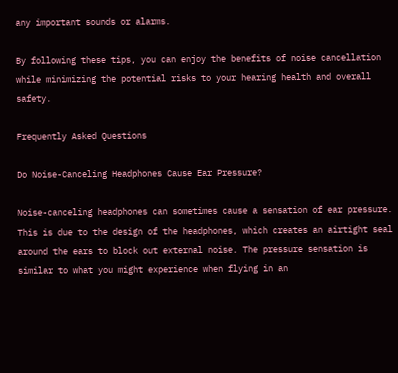any important sounds or alarms.

By following these tips, you can enjoy the benefits of noise cancellation while minimizing the potential risks to your hearing health and overall safety.

Frequently Asked Questions

Do Noise-Canceling Headphones Cause Ear Pressure?

Noise-canceling headphones can sometimes cause a sensation of ear pressure. This is due to the design of the headphones, which creates an airtight seal around the ears to block out external noise. The pressure sensation is similar to what you might experience when flying in an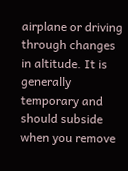airplane or driving through changes in altitude. It is generally temporary and should subside when you remove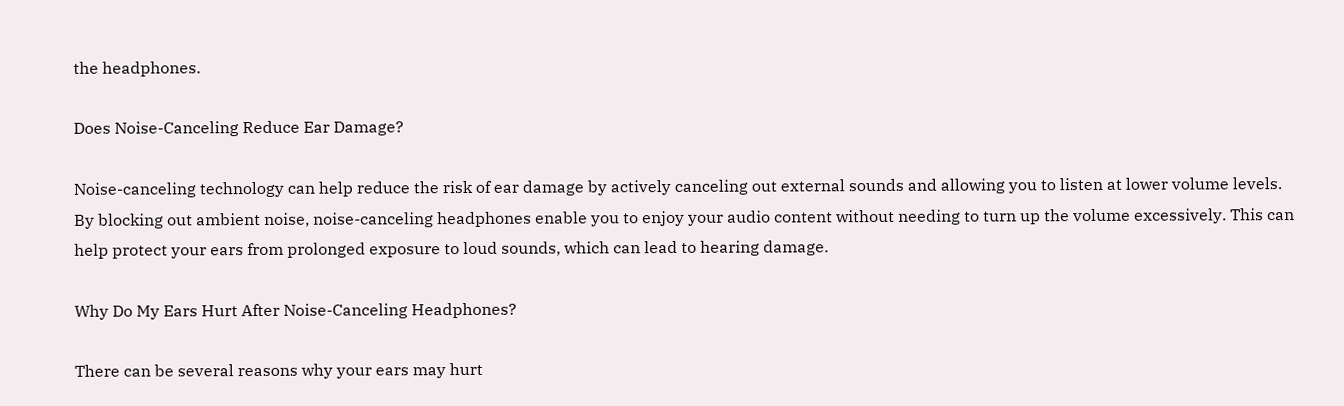the headphones.

Does Noise-Canceling Reduce Ear Damage?

Noise-canceling technology can help reduce the risk of ear damage by actively canceling out external sounds and allowing you to listen at lower volume levels. By blocking out ambient noise, noise-canceling headphones enable you to enjoy your audio content without needing to turn up the volume excessively. This can help protect your ears from prolonged exposure to loud sounds, which can lead to hearing damage.

Why Do My Ears Hurt After Noise-Canceling Headphones?

There can be several reasons why your ears may hurt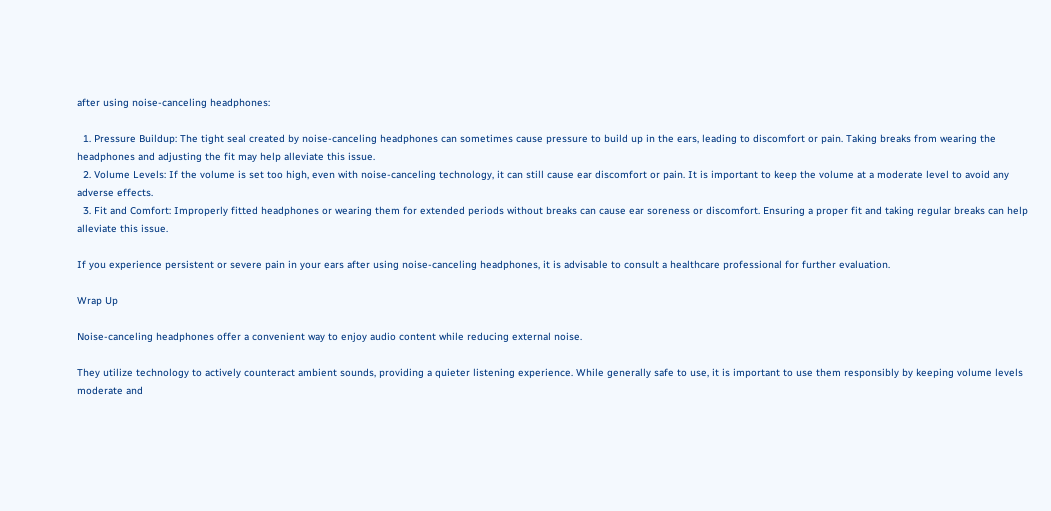after using noise-canceling headphones:

  1. Pressure Buildup: The tight seal created by noise-canceling headphones can sometimes cause pressure to build up in the ears, leading to discomfort or pain. Taking breaks from wearing the headphones and adjusting the fit may help alleviate this issue.
  2. Volume Levels: If the volume is set too high, even with noise-canceling technology, it can still cause ear discomfort or pain. It is important to keep the volume at a moderate level to avoid any adverse effects.
  3. Fit and Comfort: Improperly fitted headphones or wearing them for extended periods without breaks can cause ear soreness or discomfort. Ensuring a proper fit and taking regular breaks can help alleviate this issue.

If you experience persistent or severe pain in your ears after using noise-canceling headphones, it is advisable to consult a healthcare professional for further evaluation.

Wrap Up

Noise-canceling headphones offer a convenient way to enjoy audio content while reducing external noise.

They utilize technology to actively counteract ambient sounds, providing a quieter listening experience. While generally safe to use, it is important to use them responsibly by keeping volume levels moderate and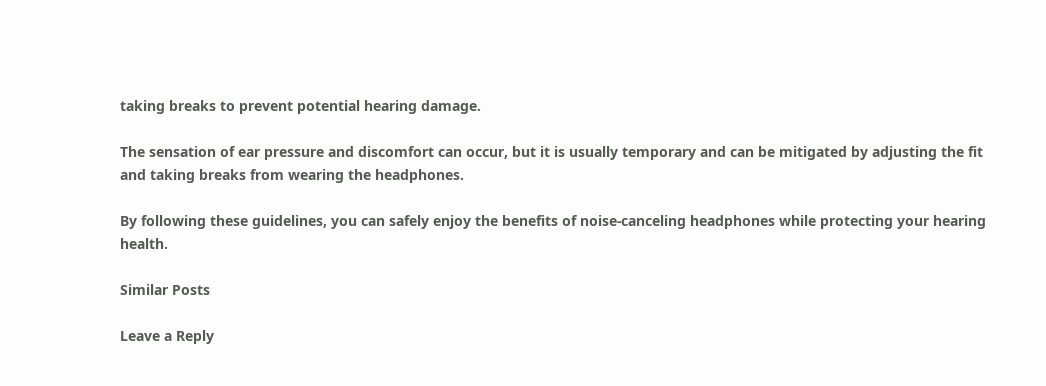taking breaks to prevent potential hearing damage.

The sensation of ear pressure and discomfort can occur, but it is usually temporary and can be mitigated by adjusting the fit and taking breaks from wearing the headphones.

By following these guidelines, you can safely enjoy the benefits of noise-canceling headphones while protecting your hearing health.

Similar Posts

Leave a Reply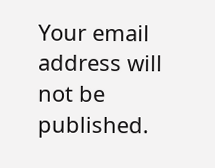Your email address will not be published.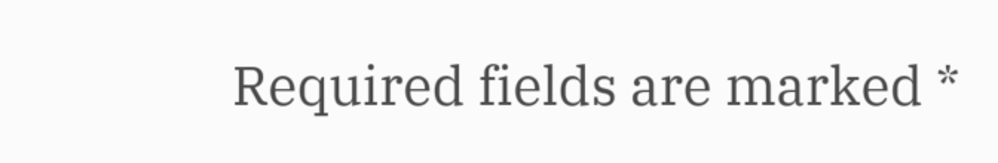Required fields are marked *